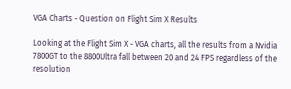VGA Charts - Question on Flight Sim X Results

Looking at the Flight Sim X - VGA charts, all the results from a Nvidia 7800GT to the 8800Ultra fall between 20 and 24 FPS regardless of the resolution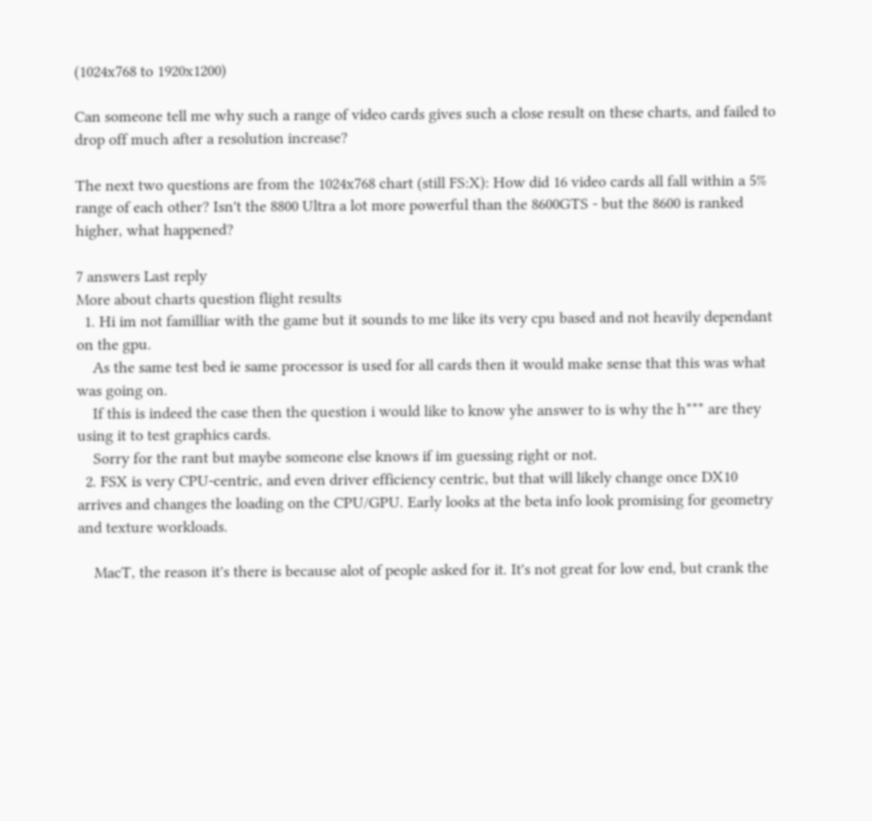(1024x768 to 1920x1200)

Can someone tell me why such a range of video cards gives such a close result on these charts, and failed to drop off much after a resolution increase?

The next two questions are from the 1024x768 chart (still FS:X): How did 16 video cards all fall within a 5% range of each other? Isn't the 8800 Ultra a lot more powerful than the 8600GTS - but the 8600 is ranked higher, what happened?

7 answers Last reply
More about charts question flight results
  1. Hi im not familliar with the game but it sounds to me like its very cpu based and not heavily dependant on the gpu.
    As the same test bed ie same processor is used for all cards then it would make sense that this was what was going on.
    If this is indeed the case then the question i would like to know yhe answer to is why the h*** are they using it to test graphics cards.
    Sorry for the rant but maybe someone else knows if im guessing right or not.
  2. FSX is very CPU-centric, and even driver efficiency centric, but that will likely change once DX10 arrives and changes the loading on the CPU/GPU. Early looks at the beta info look promising for geometry and texture workloads.

    MacT, the reason it's there is because alot of people asked for it. It's not great for low end, but crank the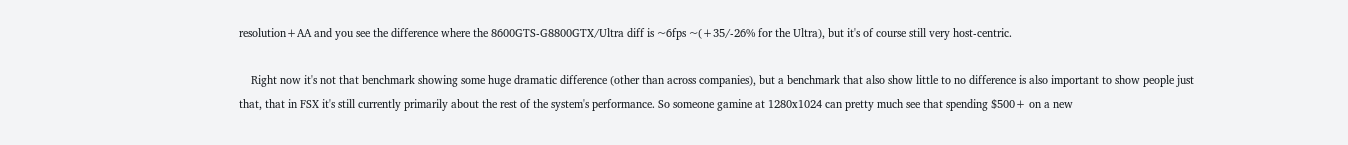resolution+AA and you see the difference where the 8600GTS-G8800GTX/Ultra diff is ~6fps ~(+35/-26% for the Ultra), but it's of course still very host-centric.

    Right now it's not that benchmark showing some huge dramatic difference (other than across companies), but a benchmark that also show little to no difference is also important to show people just that, that in FSX it's still currently primarily about the rest of the system's performance. So someone gamine at 1280x1024 can pretty much see that spending $500+ on a new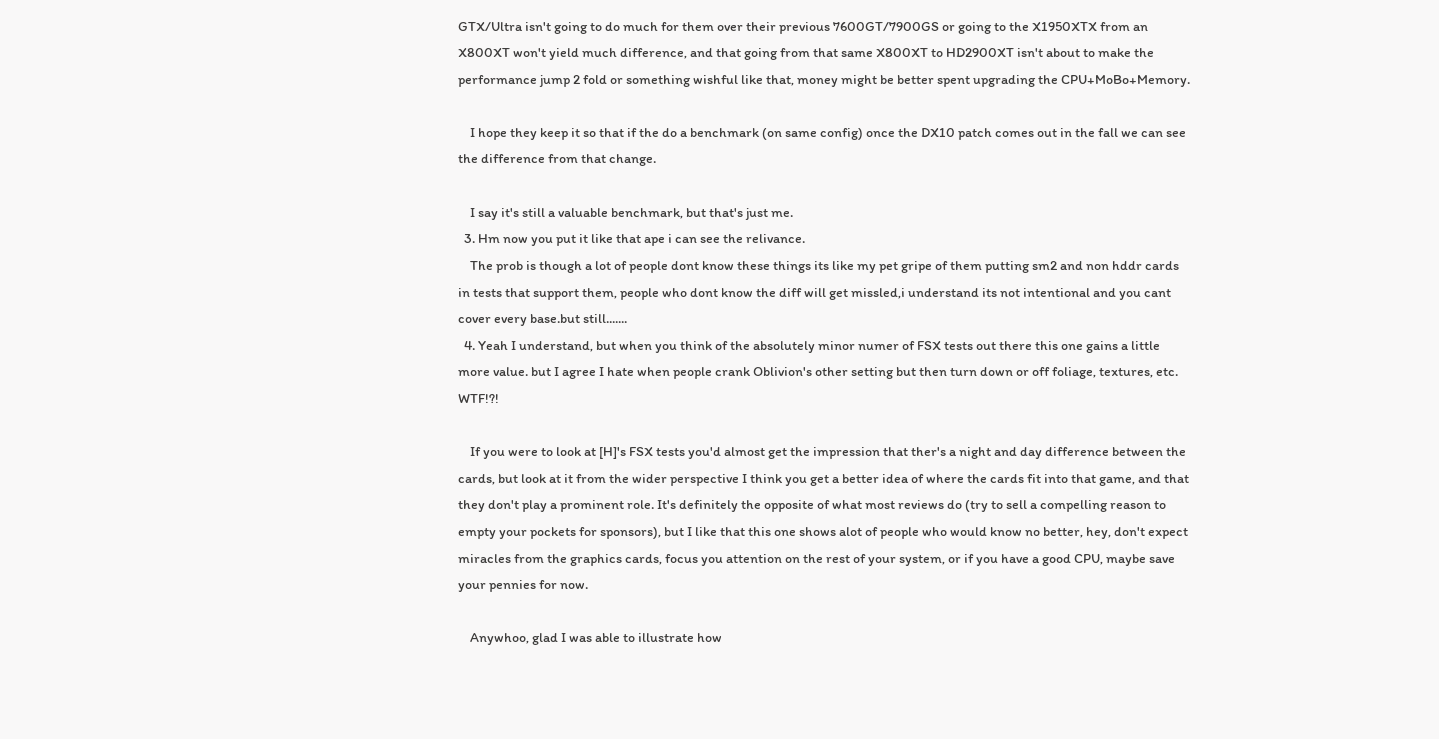GTX/Ultra isn't going to do much for them over their previous 7600GT/7900GS or going to the X1950XTX from an X800XT won't yield much difference, and that going from that same X800XT to HD2900XT isn't about to make the performance jump 2 fold or something wishful like that, money might be better spent upgrading the CPU+MoBo+Memory.

    I hope they keep it so that if the do a benchmark (on same config) once the DX10 patch comes out in the fall we can see the difference from that change.

    I say it's still a valuable benchmark, but that's just me.
  3. Hm now you put it like that ape i can see the relivance.
    The prob is though a lot of people dont know these things its like my pet gripe of them putting sm2 and non hddr cards in tests that support them, people who dont know the diff will get missled,i understand its not intentional and you cant cover every base.but still.......
  4. Yeah I understand, but when you think of the absolutely minor numer of FSX tests out there this one gains a little more value. but I agree I hate when people crank Oblivion's other setting but then turn down or off foliage, textures, etc. WTF!?!

    If you were to look at [H]'s FSX tests you'd almost get the impression that ther's a night and day difference between the cards, but look at it from the wider perspective I think you get a better idea of where the cards fit into that game, and that they don't play a prominent role. It's definitely the opposite of what most reviews do (try to sell a compelling reason to empty your pockets for sponsors), but I like that this one shows alot of people who would know no better, hey, don't expect miracles from the graphics cards, focus you attention on the rest of your system, or if you have a good CPU, maybe save your pennies for now.

    Anywhoo, glad I was able to illustrate how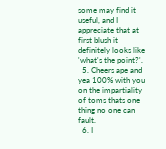some may find it useful, and I appreciate that at first blush it definitely looks like 'what's the point?'.
  5. Cheers ape and yea 100% with you on the impartiality of toms thats one thing no one can fault.
  6. I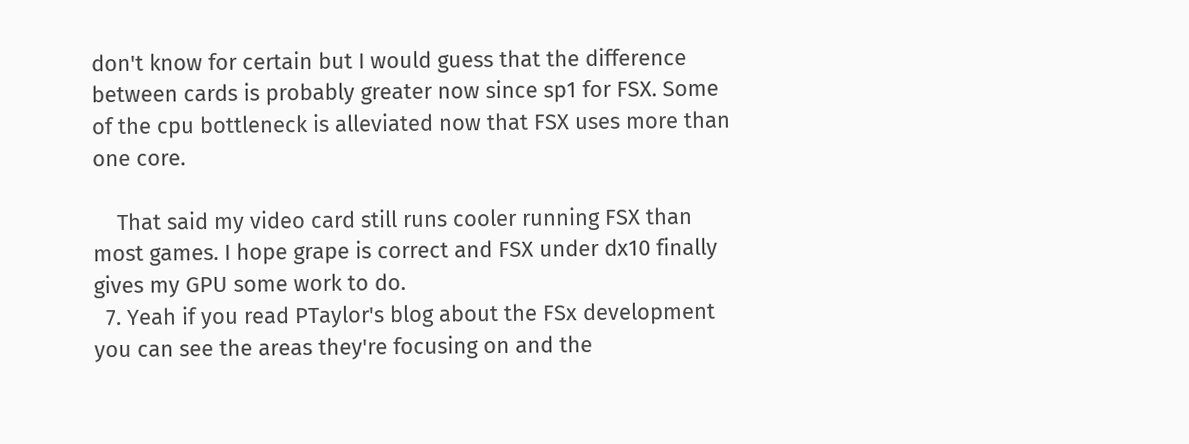don't know for certain but I would guess that the difference between cards is probably greater now since sp1 for FSX. Some of the cpu bottleneck is alleviated now that FSX uses more than one core.

    That said my video card still runs cooler running FSX than most games. I hope grape is correct and FSX under dx10 finally gives my GPU some work to do.
  7. Yeah if you read PTaylor's blog about the FSx development you can see the areas they're focusing on and the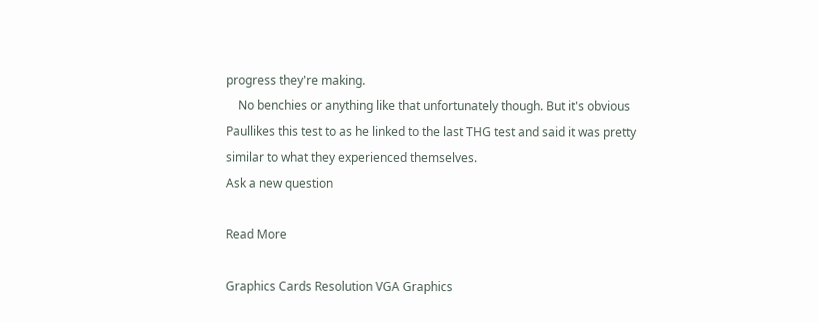progress they're making.
    No benchies or anything like that unfortunately though. But it's obvious Paullikes this test to as he linked to the last THG test and said it was pretty similar to what they experienced themselves.
Ask a new question

Read More

Graphics Cards Resolution VGA Graphics